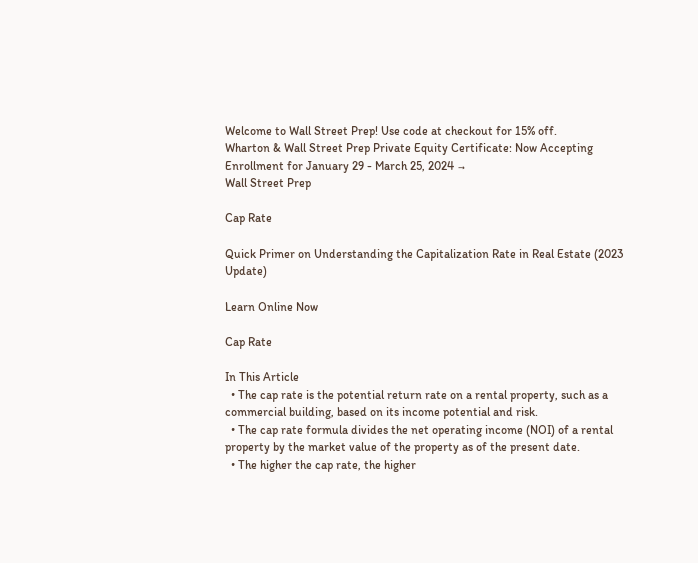Welcome to Wall Street Prep! Use code at checkout for 15% off.
Wharton & Wall Street Prep Private Equity Certificate: Now Accepting Enrollment for January 29 - March 25, 2024 →
Wall Street Prep

Cap Rate

Quick Primer on Understanding the Capitalization Rate in Real Estate (2023 Update)

Learn Online Now

Cap Rate

In This Article
  • The cap rate is the potential return rate on a rental property, such as a commercial building, based on its income potential and risk.
  • The cap rate formula divides the net operating income (NOI) of a rental property by the market value of the property as of the present date.
  • The higher the cap rate, the higher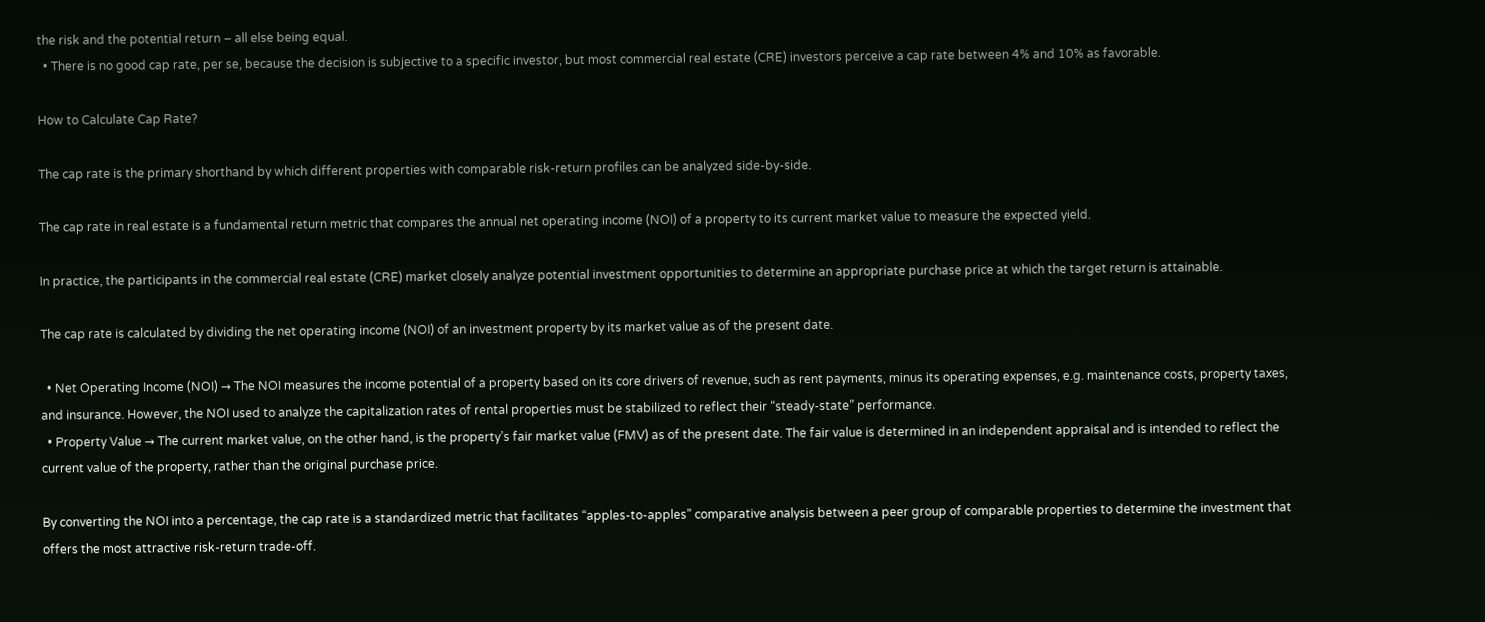the risk and the potential return – all else being equal.
  • There is no good cap rate, per se, because the decision is subjective to a specific investor, but most commercial real estate (CRE) investors perceive a cap rate between 4% and 10% as favorable.

How to Calculate Cap Rate?

The cap rate is the primary shorthand by which different properties with comparable risk-return profiles can be analyzed side-by-side.

The cap rate in real estate is a fundamental return metric that compares the annual net operating income (NOI) of a property to its current market value to measure the expected yield.

In practice, the participants in the commercial real estate (CRE) market closely analyze potential investment opportunities to determine an appropriate purchase price at which the target return is attainable.

The cap rate is calculated by dividing the net operating income (NOI) of an investment property by its market value as of the present date.

  • Net Operating Income (NOI) → The NOI measures the income potential of a property based on its core drivers of revenue, such as rent payments, minus its operating expenses, e.g. maintenance costs, property taxes, and insurance. However, the NOI used to analyze the capitalization rates of rental properties must be stabilized to reflect their “steady-state” performance.
  • Property Value → The current market value, on the other hand, is the property’s fair market value (FMV) as of the present date. The fair value is determined in an independent appraisal and is intended to reflect the current value of the property, rather than the original purchase price.

By converting the NOI into a percentage, the cap rate is a standardized metric that facilitates “apples-to-apples” comparative analysis between a peer group of comparable properties to determine the investment that offers the most attractive risk-return trade-off.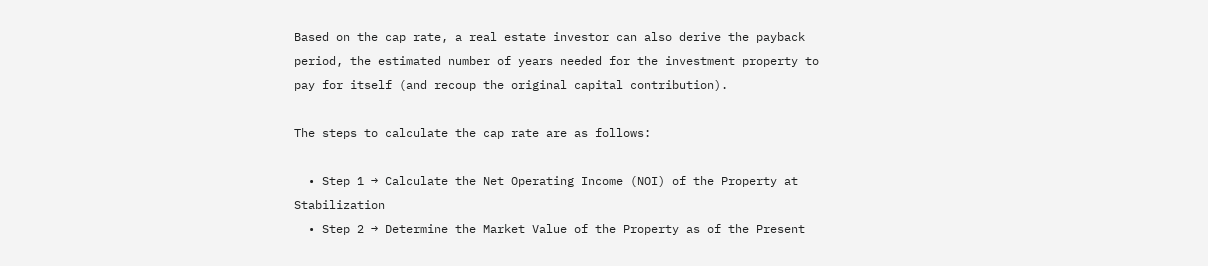Based on the cap rate, a real estate investor can also derive the payback period, the estimated number of years needed for the investment property to pay for itself (and recoup the original capital contribution).

The steps to calculate the cap rate are as follows:

  • Step 1 → Calculate the Net Operating Income (NOI) of the Property at Stabilization
  • Step 2 → Determine the Market Value of the Property as of the Present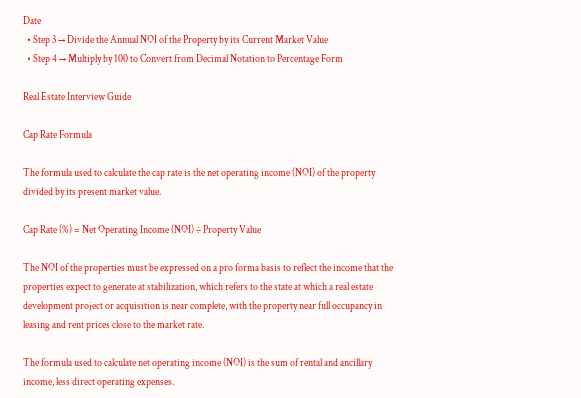Date
  • Step 3 → Divide the Annual NOI of the Property by its Current Market Value
  • Step 4 → Multiply by 100 to Convert from Decimal Notation to Percentage Form

Real Estate Interview Guide

Cap Rate Formula

The formula used to calculate the cap rate is the net operating income (NOI) of the property divided by its present market value.

Cap Rate (%) = Net Operating Income (NOI) ÷ Property Value

The NOI of the properties must be expressed on a pro forma basis to reflect the income that the properties expect to generate at stabilization, which refers to the state at which a real estate development project or acquisition is near complete, with the property near full occupancy in leasing and rent prices close to the market rate.

The formula used to calculate net operating income (NOI) is the sum of rental and ancillary income, less direct operating expenses.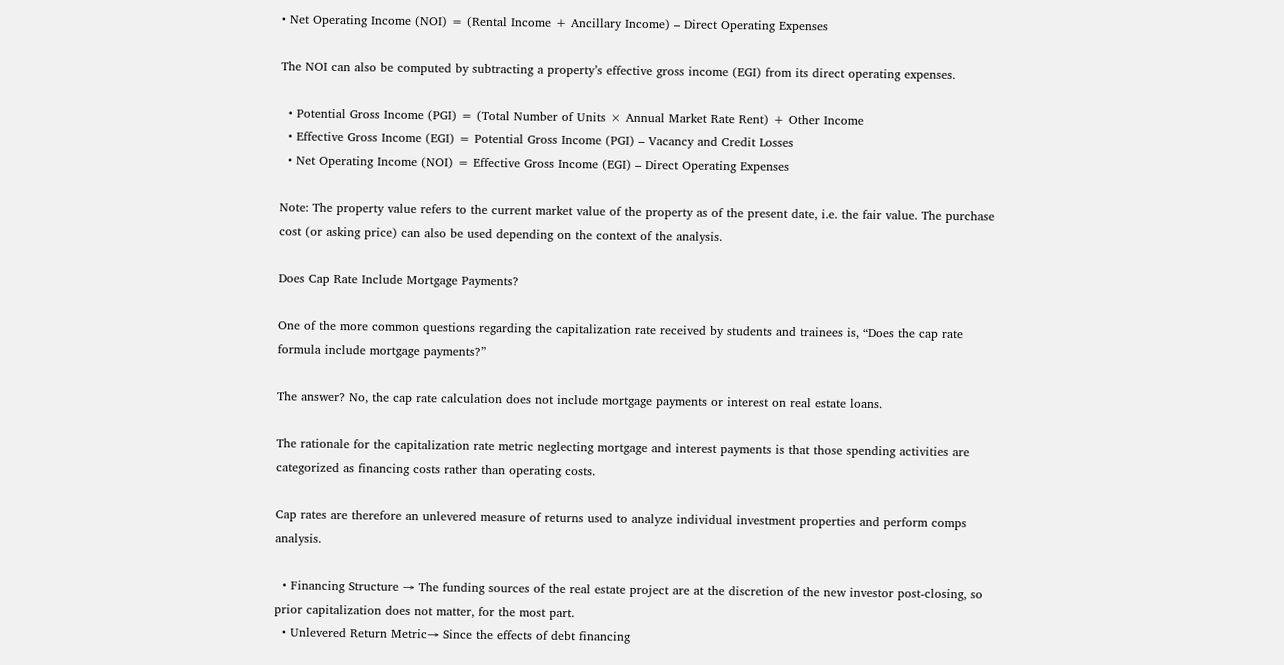• Net Operating Income (NOI) = (Rental Income + Ancillary Income) – Direct Operating Expenses

The NOI can also be computed by subtracting a property’s effective gross income (EGI) from its direct operating expenses.

  • Potential Gross Income (PGI) = (Total Number of Units × Annual Market Rate Rent) + Other Income
  • Effective Gross Income (EGI) = Potential Gross Income (PGI) – Vacancy and Credit Losses
  • Net Operating Income (NOI) = Effective Gross Income (EGI) – Direct Operating Expenses

Note: The property value refers to the current market value of the property as of the present date, i.e. the fair value. The purchase cost (or asking price) can also be used depending on the context of the analysis.

Does Cap Rate Include Mortgage Payments?

One of the more common questions regarding the capitalization rate received by students and trainees is, “Does the cap rate formula include mortgage payments?”

The answer? No, the cap rate calculation does not include mortgage payments or interest on real estate loans.

The rationale for the capitalization rate metric neglecting mortgage and interest payments is that those spending activities are categorized as financing costs rather than operating costs.

Cap rates are therefore an unlevered measure of returns used to analyze individual investment properties and perform comps analysis.

  • Financing Structure → The funding sources of the real estate project are at the discretion of the new investor post-closing, so prior capitalization does not matter, for the most part.
  • Unlevered Return Metric→ Since the effects of debt financing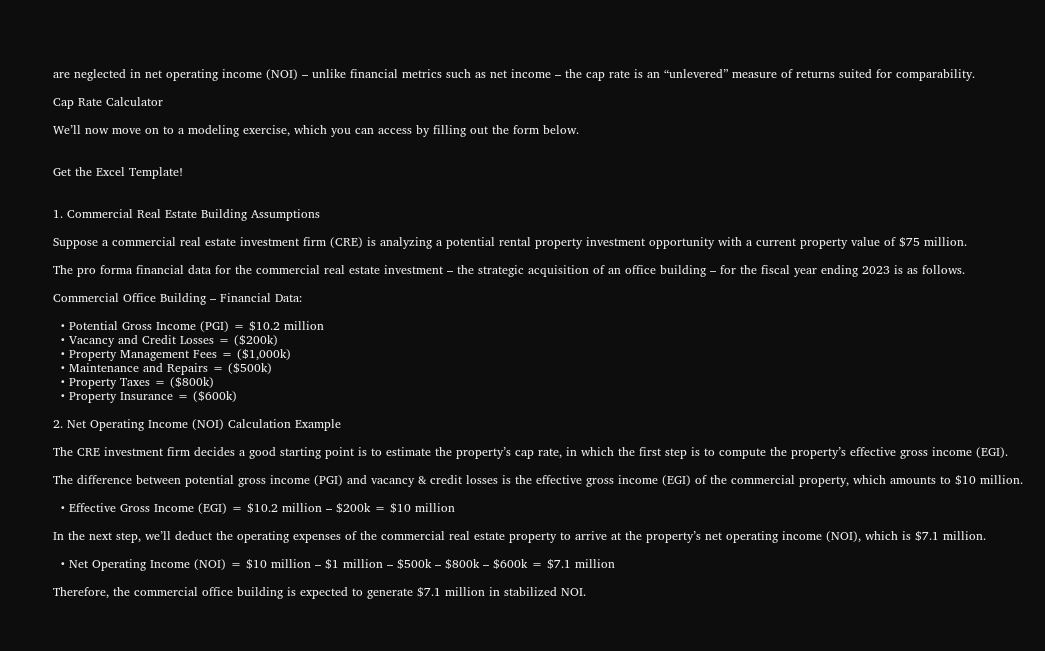are neglected in net operating income (NOI) – unlike financial metrics such as net income – the cap rate is an “unlevered” measure of returns suited for comparability.

Cap Rate Calculator

We’ll now move on to a modeling exercise, which you can access by filling out the form below.


Get the Excel Template!


1. Commercial Real Estate Building Assumptions

Suppose a commercial real estate investment firm (CRE) is analyzing a potential rental property investment opportunity with a current property value of $75 million.

The pro forma financial data for the commercial real estate investment – the strategic acquisition of an office building – for the fiscal year ending 2023 is as follows.

Commercial Office Building – Financial Data:

  • Potential Gross Income (PGI) = $10.2 million
  • Vacancy and Credit Losses = ($200k)
  • Property Management Fees = ($1,000k)
  • Maintenance and Repairs = ($500k)
  • Property Taxes = ($800k)
  • Property Insurance = ($600k)

2. Net Operating Income (NOI) Calculation Example

The CRE investment firm decides a good starting point is to estimate the property’s cap rate, in which the first step is to compute the property’s effective gross income (EGI).

The difference between potential gross income (PGI) and vacancy & credit losses is the effective gross income (EGI) of the commercial property, which amounts to $10 million.

  • Effective Gross Income (EGI) = $10.2 million – $200k = $10 million

In the next step, we’ll deduct the operating expenses of the commercial real estate property to arrive at the property’s net operating income (NOI), which is $7.1 million.

  • Net Operating Income (NOI) = $10 million – $1 million – $500k – $800k – $600k = $7.1 million

Therefore, the commercial office building is expected to generate $7.1 million in stabilized NOI.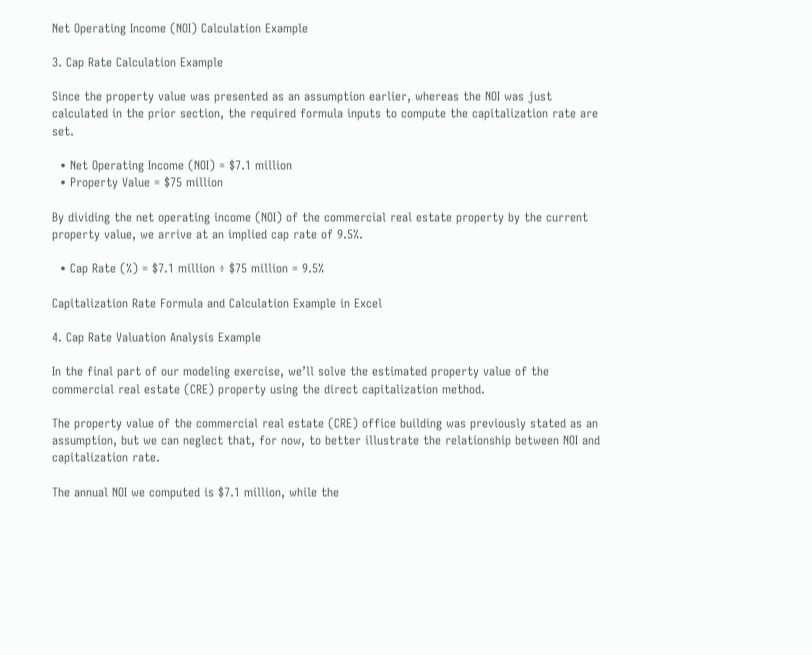Net Operating Income (NOI) Calculation Example

3. Cap Rate Calculation Example

Since the property value was presented as an assumption earlier, whereas the NOI was just calculated in the prior section, the required formula inputs to compute the capitalization rate are set.

  • Net Operating Income (NOI) = $7.1 million
  • Property Value = $75 million

By dividing the net operating income (NOI) of the commercial real estate property by the current property value, we arrive at an implied cap rate of 9.5%.

  • Cap Rate (%) = $7.1 million ÷ $75 million = 9.5%

Capitalization Rate Formula and Calculation Example in Excel

4. Cap Rate Valuation Analysis Example

In the final part of our modeling exercise, we’ll solve the estimated property value of the commercial real estate (CRE) property using the direct capitalization method.

The property value of the commercial real estate (CRE) office building was previously stated as an assumption, but we can neglect that, for now, to better illustrate the relationship between NOI and capitalization rate.

The annual NOI we computed is $7.1 million, while the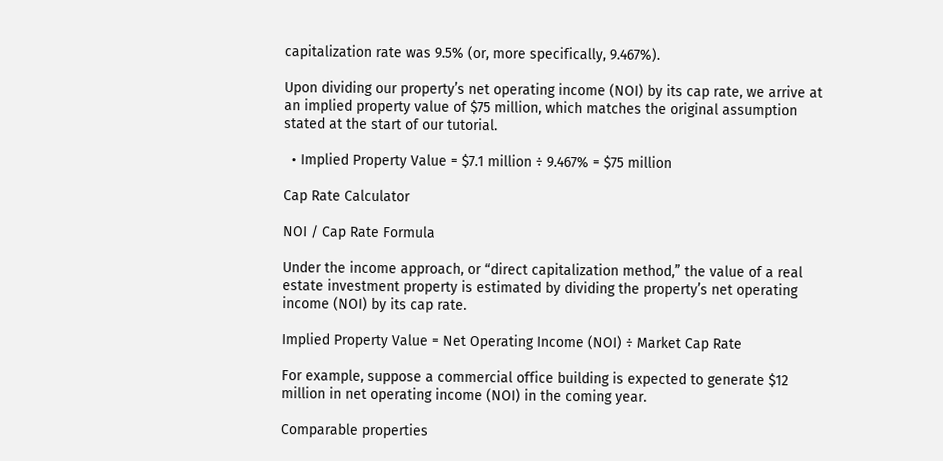capitalization rate was 9.5% (or, more specifically, 9.467%).

Upon dividing our property’s net operating income (NOI) by its cap rate, we arrive at an implied property value of $75 million, which matches the original assumption stated at the start of our tutorial.

  • Implied Property Value = $7.1 million ÷ 9.467% = $75 million

Cap Rate Calculator

NOI / Cap Rate Formula

Under the income approach, or “direct capitalization method,” the value of a real estate investment property is estimated by dividing the property’s net operating income (NOI) by its cap rate.

Implied Property Value = Net Operating Income (NOI) ÷ Market Cap Rate

For example, suppose a commercial office building is expected to generate $12 million in net operating income (NOI) in the coming year.

Comparable properties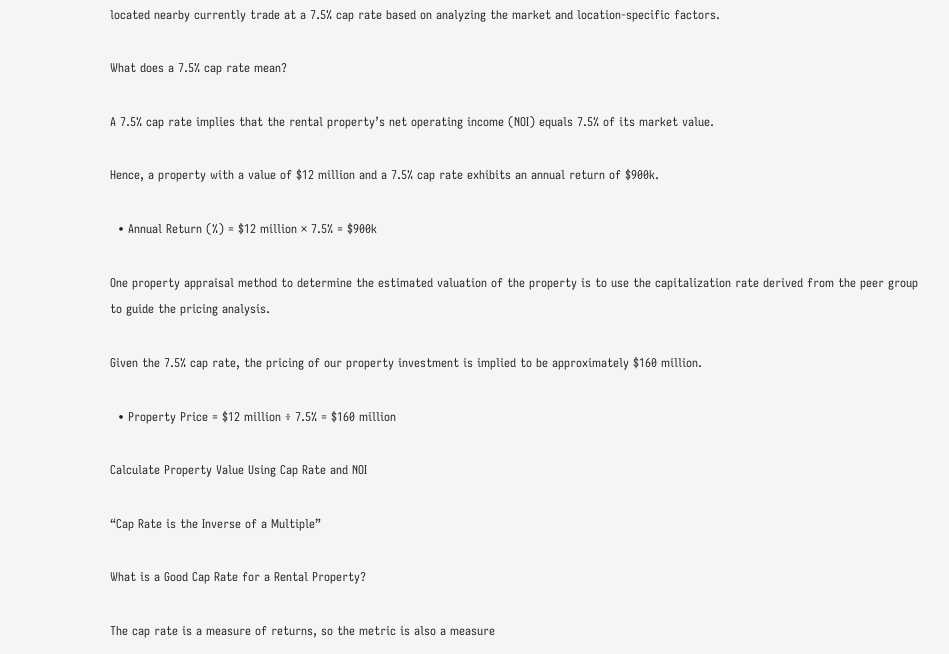located nearby currently trade at a 7.5% cap rate based on analyzing the market and location-specific factors.

What does a 7.5% cap rate mean?

A 7.5% cap rate implies that the rental property’s net operating income (NOI) equals 7.5% of its market value.

Hence, a property with a value of $12 million and a 7.5% cap rate exhibits an annual return of $900k.

  • Annual Return (%) = $12 million × 7.5% = $900k

One property appraisal method to determine the estimated valuation of the property is to use the capitalization rate derived from the peer group to guide the pricing analysis.

Given the 7.5% cap rate, the pricing of our property investment is implied to be approximately $160 million.

  • Property Price = $12 million ÷ 7.5% = $160 million

Calculate Property Value Using Cap Rate and NOI

“Cap Rate is the Inverse of a Multiple”

What is a Good Cap Rate for a Rental Property?

The cap rate is a measure of returns, so the metric is also a measure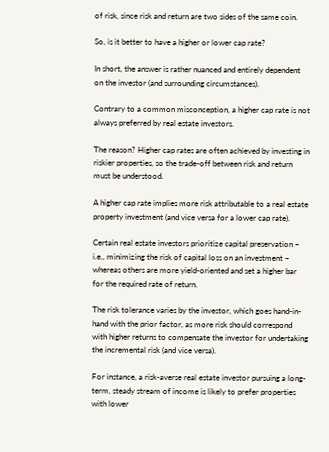of risk, since risk and return are two sides of the same coin.

So, is it better to have a higher or lower cap rate?

In short, the answer is rather nuanced and entirely dependent on the investor (and surrounding circumstances).

Contrary to a common misconception, a higher cap rate is not always preferred by real estate investors.

The reason? Higher cap rates are often achieved by investing in riskier properties, so the trade-off between risk and return must be understood.

A higher cap rate implies more risk attributable to a real estate property investment (and vice versa for a lower cap rate).

Certain real estate investors prioritize capital preservation – i.e., minimizing the risk of capital loss on an investment – whereas others are more yield-oriented and set a higher bar for the required rate of return.

The risk tolerance varies by the investor, which goes hand-in-hand with the prior factor, as more risk should correspond with higher returns to compensate the investor for undertaking the incremental risk (and vice versa).

For instance, a risk-averse real estate investor pursuing a long-term, steady stream of income is likely to prefer properties with lower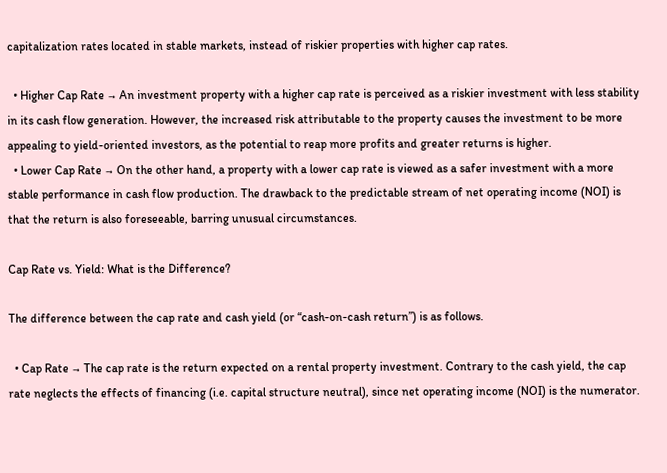capitalization rates located in stable markets, instead of riskier properties with higher cap rates.

  • Higher Cap Rate → An investment property with a higher cap rate is perceived as a riskier investment with less stability in its cash flow generation. However, the increased risk attributable to the property causes the investment to be more appealing to yield-oriented investors, as the potential to reap more profits and greater returns is higher.
  • Lower Cap Rate → On the other hand, a property with a lower cap rate is viewed as a safer investment with a more stable performance in cash flow production. The drawback to the predictable stream of net operating income (NOI) is that the return is also foreseeable, barring unusual circumstances.

Cap Rate vs. Yield: What is the Difference?

The difference between the cap rate and cash yield (or “cash-on-cash return”) is as follows.

  • Cap Rate → The cap rate is the return expected on a rental property investment. Contrary to the cash yield, the cap rate neglects the effects of financing (i.e. capital structure neutral), since net operating income (NOI) is the numerator.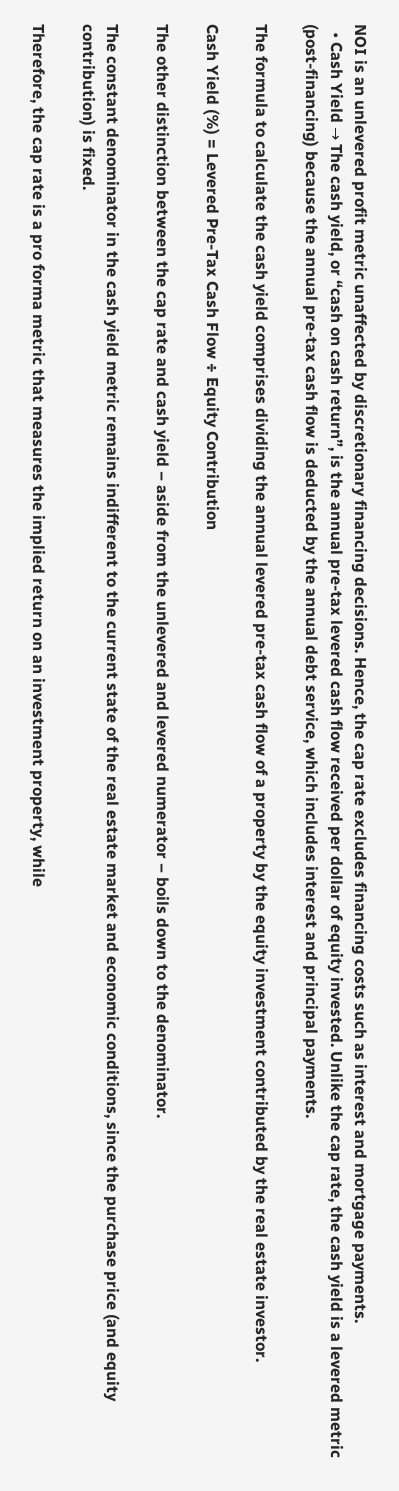NOI is an unlevered profit metric unaffected by discretionary financing decisions. Hence, the cap rate excludes financing costs such as interest and mortgage payments.
  • Cash Yield → The cash yield, or “cash on cash return”, is the annual pre-tax levered cash flow received per dollar of equity invested. Unlike the cap rate, the cash yield is a levered metric (post-financing) because the annual pre-tax cash flow is deducted by the annual debt service, which includes interest and principal payments.

The formula to calculate the cash yield comprises dividing the annual levered pre-tax cash flow of a property by the equity investment contributed by the real estate investor.

Cash Yield (%) = Levered Pre-Tax Cash Flow ÷ Equity Contribution

The other distinction between the cap rate and cash yield – aside from the unlevered and levered numerator – boils down to the denominator.

The constant denominator in the cash yield metric remains indifferent to the current state of the real estate market and economic conditions, since the purchase price (and equity contribution) is fixed.

Therefore, the cap rate is a pro forma metric that measures the implied return on an investment property, while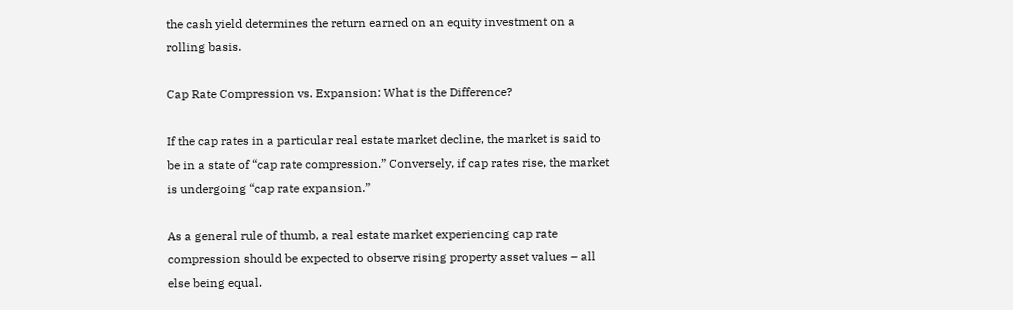the cash yield determines the return earned on an equity investment on a rolling basis.

Cap Rate Compression vs. Expansion: What is the Difference?

If the cap rates in a particular real estate market decline, the market is said to be in a state of “cap rate compression.” Conversely, if cap rates rise, the market is undergoing “cap rate expansion.”

As a general rule of thumb, a real estate market experiencing cap rate compression should be expected to observe rising property asset values – all else being equal.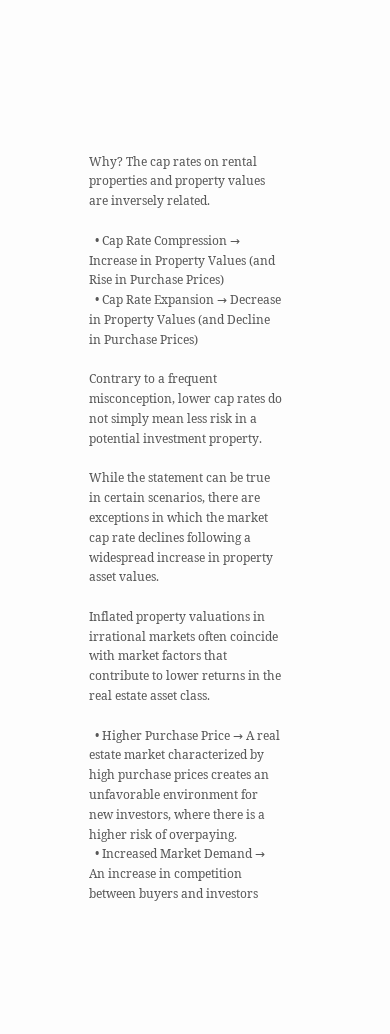Why? The cap rates on rental properties and property values are inversely related.

  • Cap Rate Compression → Increase in Property Values (and Rise in Purchase Prices)
  • Cap Rate Expansion → Decrease in Property Values (and Decline in Purchase Prices)

Contrary to a frequent misconception, lower cap rates do not simply mean less risk in a potential investment property.

While the statement can be true in certain scenarios, there are exceptions in which the market cap rate declines following a widespread increase in property asset values.

Inflated property valuations in irrational markets often coincide with market factors that contribute to lower returns in the real estate asset class.

  • Higher Purchase Price → A real estate market characterized by high purchase prices creates an unfavorable environment for new investors, where there is a higher risk of overpaying.
  • Increased Market Demand → An increase in competition between buyers and investors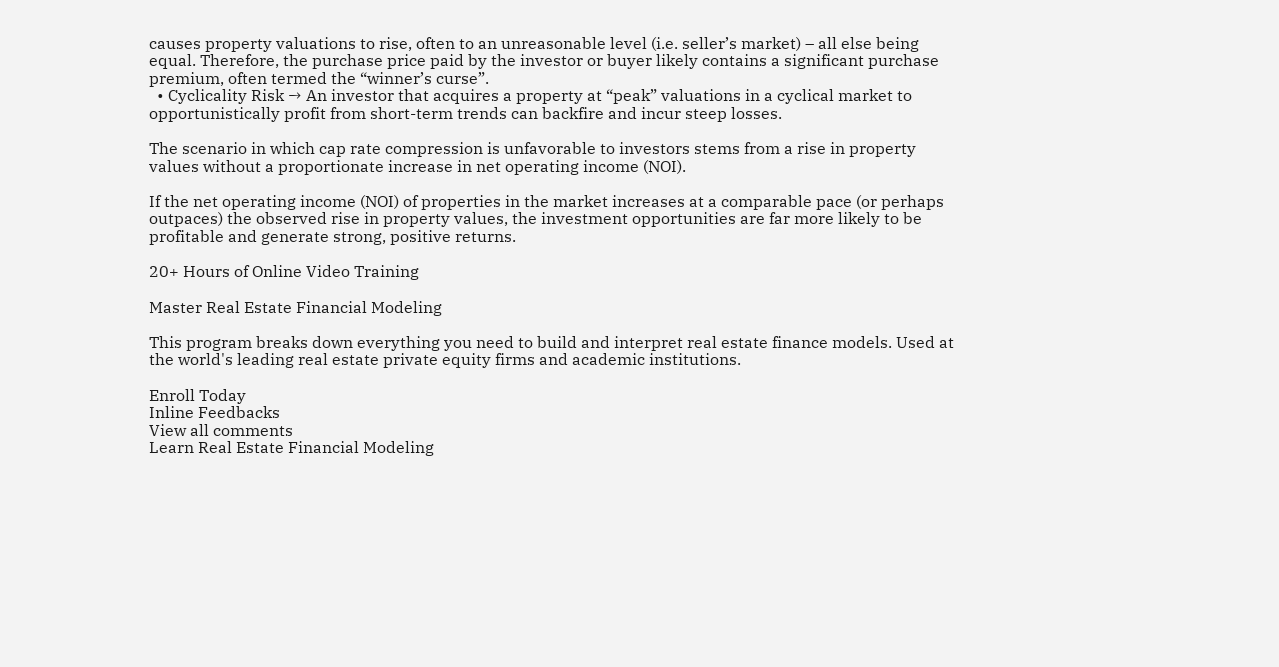causes property valuations to rise, often to an unreasonable level (i.e. seller’s market) – all else being equal. Therefore, the purchase price paid by the investor or buyer likely contains a significant purchase premium, often termed the “winner’s curse”.
  • Cyclicality Risk → An investor that acquires a property at “peak” valuations in a cyclical market to opportunistically profit from short-term trends can backfire and incur steep losses.

The scenario in which cap rate compression is unfavorable to investors stems from a rise in property values without a proportionate increase in net operating income (NOI).

If the net operating income (NOI) of properties in the market increases at a comparable pace (or perhaps outpaces) the observed rise in property values, the investment opportunities are far more likely to be profitable and generate strong, positive returns.

20+ Hours of Online Video Training

Master Real Estate Financial Modeling

This program breaks down everything you need to build and interpret real estate finance models. Used at the world's leading real estate private equity firms and academic institutions.

Enroll Today
Inline Feedbacks
View all comments
Learn Real Estate Financial Modeling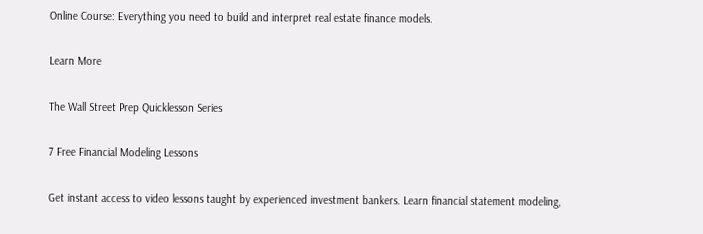Online Course: Everything you need to build and interpret real estate finance models.

Learn More

The Wall Street Prep Quicklesson Series

7 Free Financial Modeling Lessons

Get instant access to video lessons taught by experienced investment bankers. Learn financial statement modeling,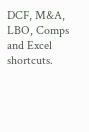DCF, M&A, LBO, Comps and Excel shortcuts.